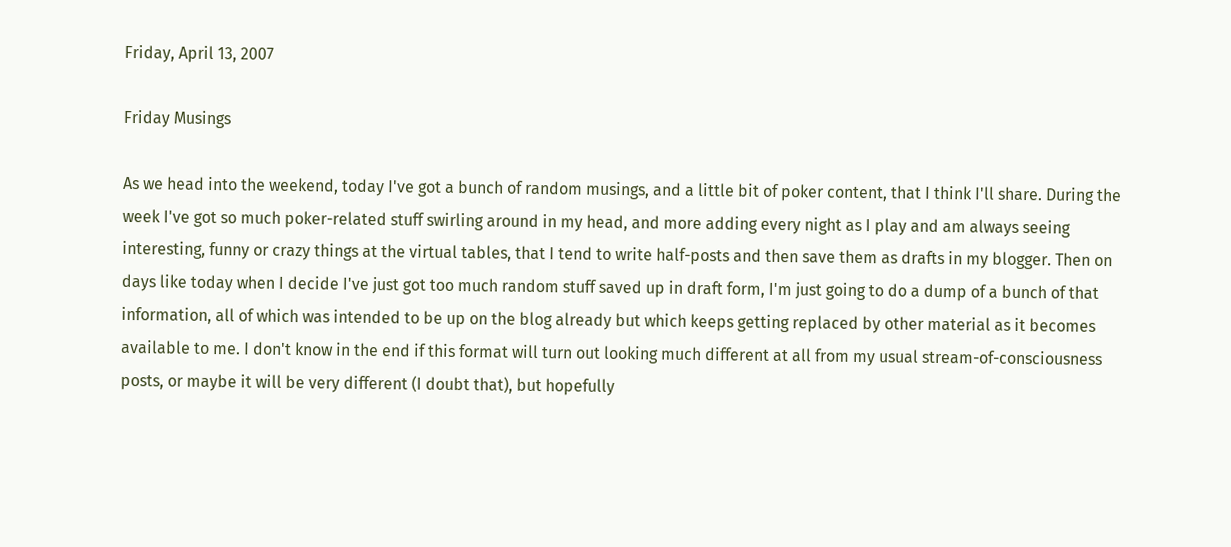Friday, April 13, 2007

Friday Musings

As we head into the weekend, today I've got a bunch of random musings, and a little bit of poker content, that I think I'll share. During the week I've got so much poker-related stuff swirling around in my head, and more adding every night as I play and am always seeing interesting, funny or crazy things at the virtual tables, that I tend to write half-posts and then save them as drafts in my blogger. Then on days like today when I decide I've just got too much random stuff saved up in draft form, I'm just going to do a dump of a bunch of that information, all of which was intended to be up on the blog already but which keeps getting replaced by other material as it becomes available to me. I don't know in the end if this format will turn out looking much different at all from my usual stream-of-consciousness posts, or maybe it will be very different (I doubt that), but hopefully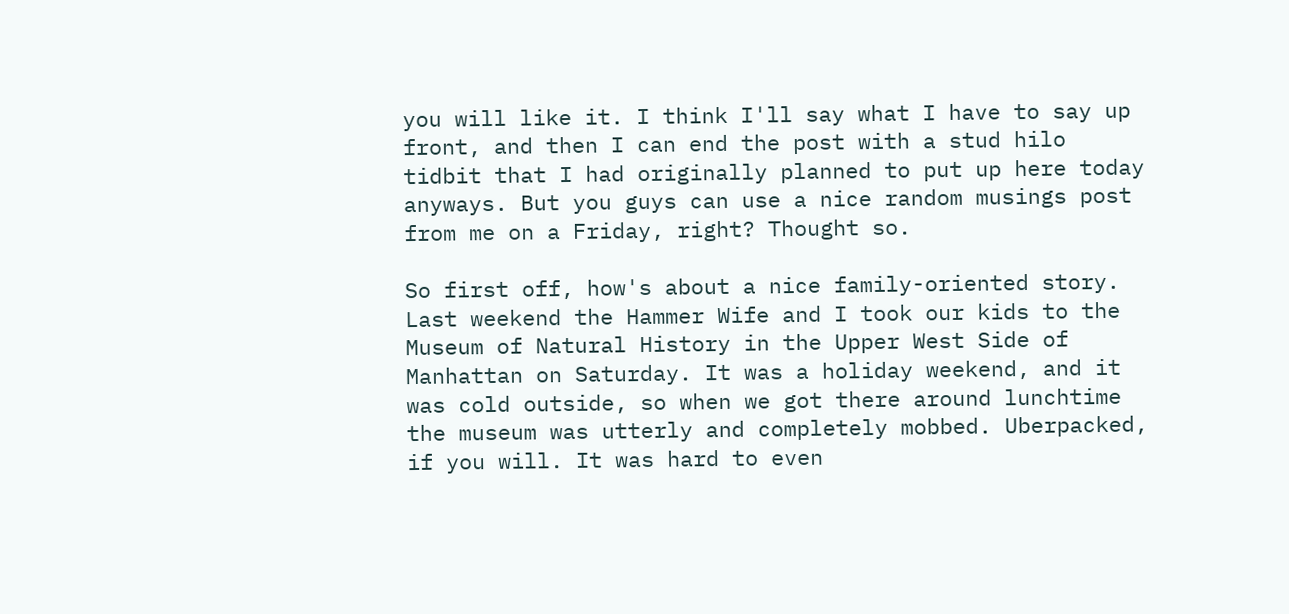you will like it. I think I'll say what I have to say up front, and then I can end the post with a stud hilo tidbit that I had originally planned to put up here today anyways. But you guys can use a nice random musings post from me on a Friday, right? Thought so.

So first off, how's about a nice family-oriented story. Last weekend the Hammer Wife and I took our kids to the Museum of Natural History in the Upper West Side of Manhattan on Saturday. It was a holiday weekend, and it was cold outside, so when we got there around lunchtime the museum was utterly and completely mobbed. Uberpacked, if you will. It was hard to even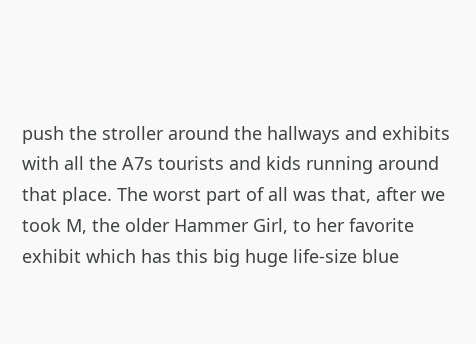push the stroller around the hallways and exhibits with all the A7s tourists and kids running around that place. The worst part of all was that, after we took M, the older Hammer Girl, to her favorite exhibit which has this big huge life-size blue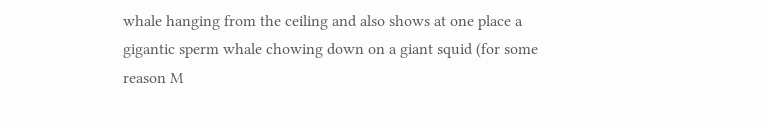whale hanging from the ceiling and also shows at one place a gigantic sperm whale chowing down on a giant squid (for some reason M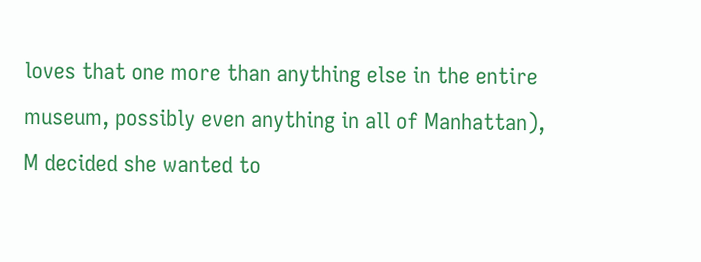loves that one more than anything else in the entire museum, possibly even anything in all of Manhattan), M decided she wanted to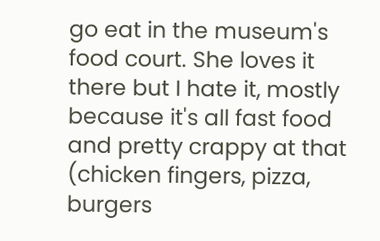go eat in the museum's food court. She loves it there but I hate it, mostly because it's all fast food and pretty crappy at that (chicken fingers, pizza, burgers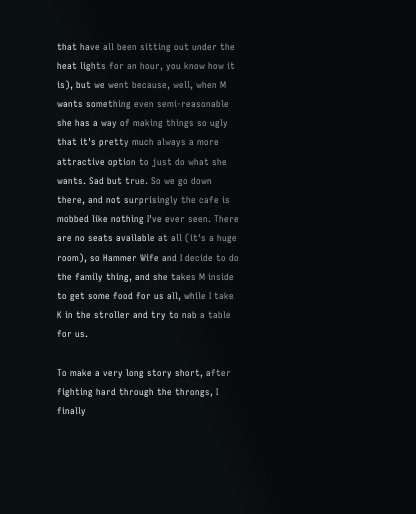that have all been sitting out under the heat lights for an hour, you know how it is), but we went because, well, when M wants something even semi-reasonable she has a way of making things so ugly that it's pretty much always a more attractive option to just do what she wants. Sad but true. So we go down there, and not surprisingly the cafe is mobbed like nothing I've ever seen. There are no seats available at all (it's a huge room), so Hammer Wife and I decide to do the family thing, and she takes M inside to get some food for us all, while I take K in the stroller and try to nab a table for us.

To make a very long story short, after fighting hard through the throngs, I finally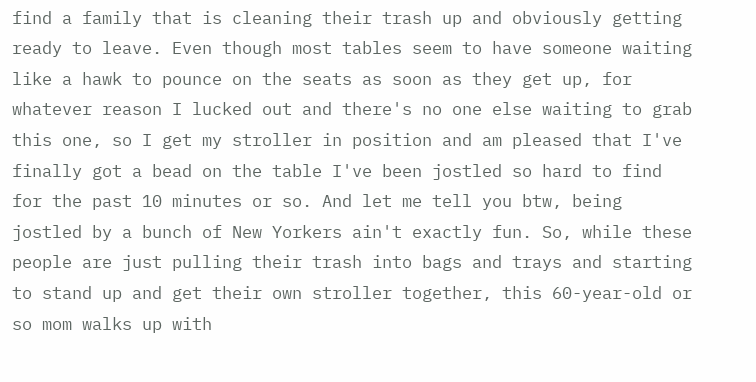find a family that is cleaning their trash up and obviously getting ready to leave. Even though most tables seem to have someone waiting like a hawk to pounce on the seats as soon as they get up, for whatever reason I lucked out and there's no one else waiting to grab this one, so I get my stroller in position and am pleased that I've finally got a bead on the table I've been jostled so hard to find for the past 10 minutes or so. And let me tell you btw, being jostled by a bunch of New Yorkers ain't exactly fun. So, while these people are just pulling their trash into bags and trays and starting to stand up and get their own stroller together, this 60-year-old or so mom walks up with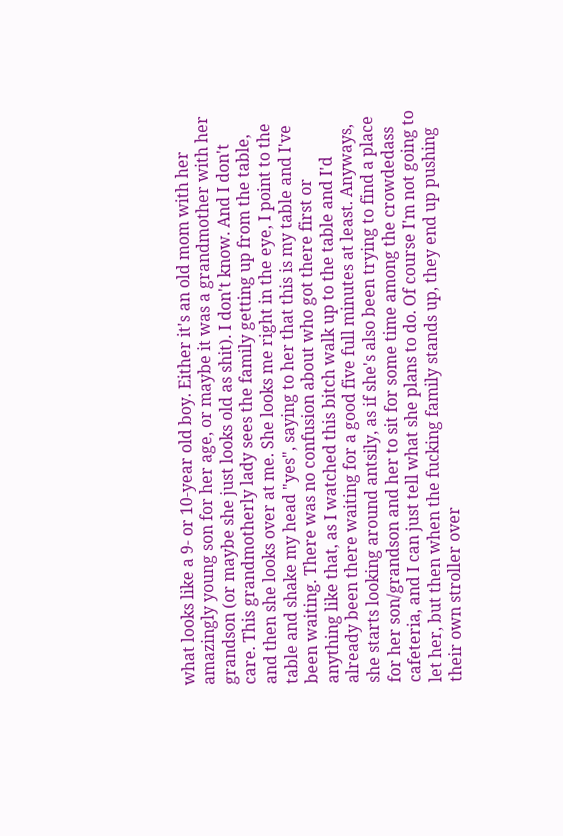what looks like a 9- or 10-year old boy. Either it's an old mom with her amazingly young son for her age, or maybe it was a grandmother with her grandson (or maybe she just looks old as shit). I don't know. And I don't care. This grandmotherly lady sees the family getting up from the table, and then she looks over at me. She looks me right in the eye, I point to the table and shake my head "yes", saying to her that this is my table and I've been waiting. There was no confusion about who got there first or anything like that, as I watched this bitch walk up to the table and I'd already been there waiting for a good five full minutes at least. Anyways, she starts looking around antsily, as if she's also been trying to find a place for her son/grandson and her to sit for some time among the crowdedass cafeteria, and I can just tell what she plans to do. Of course I'm not going to let her, but then when the fucking family stands up, they end up pushing their own stroller over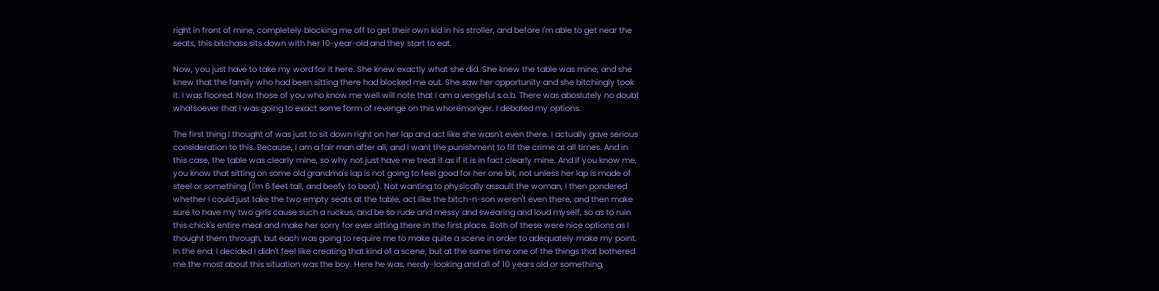right in front of mine, completely blocking me off to get their own kid in his stroller, and before I'm able to get near the seats, this bitchass sits down with her 10-year-old and they start to eat.

Now, you just have to take my word for it here. She knew exactly what she did. She knew the table was mine, and she knew that the family who had been sitting there had blocked me out. She saw her opportunity and she bitchingly took it. I was floored. Now those of you who know me well will note that I am a vengeful s.o.b. There was aboslutely no doubt whatsoever that I was going to exact some form of revenge on this whoremonger. I debated my options.

The first thing I thought of was just to sit down right on her lap and act like she wasn't even there. I actually gave serious consideration to this. Because, I am a fair man after all, and I want the punishment to fit the crime at all times. And in this case, the table was clearly mine, so why not just have me treat it as if it is in fact clearly mine. And if you know me, you know that sitting on some old grandma's lap is not going to feel good for her one bit, not unless her lap is made of steel or something (I'm 6 feet tall, and beefy to boot). Not wanting to physically assault the woman, I then pondered whether I could just take the two empty seats at the table, act like the bitch-n-son weren't even there, and then make sure to have my two girls cause such a ruckus, and be so rude and messy and swearing and loud myself, so as to ruin this chick's entire meal and make her sorry for ever sitting there in the first place. Both of these were nice options as I thought them through, but each was going to require me to make quite a scene in order to adequately make my point. In the end, I decided I didn't feel like creating that kind of a scene, but at the same time one of the things that bothered me the most about this situation was the boy. Here he was, nerdy-looking and all of 10 years old or something,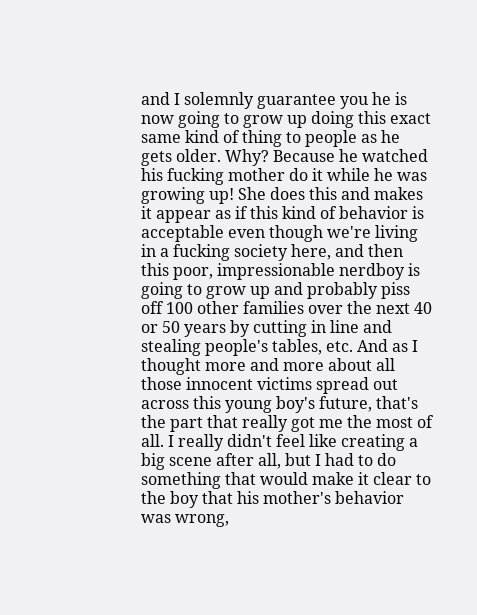and I solemnly guarantee you he is now going to grow up doing this exact same kind of thing to people as he gets older. Why? Because he watched his fucking mother do it while he was growing up! She does this and makes it appear as if this kind of behavior is acceptable even though we're living in a fucking society here, and then this poor, impressionable nerdboy is going to grow up and probably piss off 100 other families over the next 40 or 50 years by cutting in line and stealing people's tables, etc. And as I thought more and more about all those innocent victims spread out across this young boy's future, that's the part that really got me the most of all. I really didn't feel like creating a big scene after all, but I had to do something that would make it clear to the boy that his mother's behavior was wrong,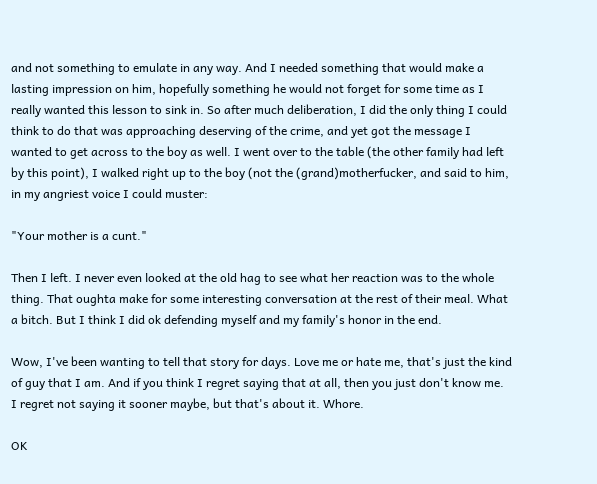and not something to emulate in any way. And I needed something that would make a lasting impression on him, hopefully something he would not forget for some time as I really wanted this lesson to sink in. So after much deliberation, I did the only thing I could think to do that was approaching deserving of the crime, and yet got the message I wanted to get across to the boy as well. I went over to the table (the other family had left by this point), I walked right up to the boy (not the (grand)motherfucker, and said to him, in my angriest voice I could muster:

"Your mother is a cunt."

Then I left. I never even looked at the old hag to see what her reaction was to the whole thing. That oughta make for some interesting conversation at the rest of their meal. What a bitch. But I think I did ok defending myself and my family's honor in the end.

Wow, I've been wanting to tell that story for days. Love me or hate me, that's just the kind of guy that I am. And if you think I regret saying that at all, then you just don't know me. I regret not saying it sooner maybe, but that's about it. Whore.

OK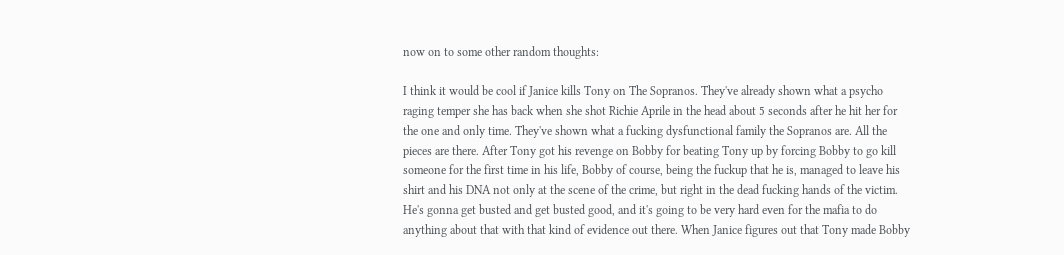now on to some other random thoughts:

I think it would be cool if Janice kills Tony on The Sopranos. They've already shown what a psycho raging temper she has back when she shot Richie Aprile in the head about 5 seconds after he hit her for the one and only time. They've shown what a fucking dysfunctional family the Sopranos are. All the pieces are there. After Tony got his revenge on Bobby for beating Tony up by forcing Bobby to go kill someone for the first time in his life, Bobby of course, being the fuckup that he is, managed to leave his shirt and his DNA not only at the scene of the crime, but right in the dead fucking hands of the victim. He's gonna get busted and get busted good, and it's going to be very hard even for the mafia to do anything about that with that kind of evidence out there. When Janice figures out that Tony made Bobby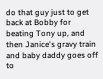do that guy just to get back at Bobby for beating Tony up, and then Janice's gravy train and baby daddy goes off to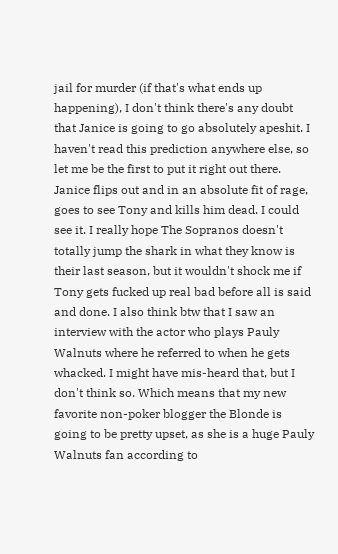jail for murder (if that's what ends up happening), I don't think there's any doubt that Janice is going to go absolutely apeshit. I haven't read this prediction anywhere else, so let me be the first to put it right out there. Janice flips out and in an absolute fit of rage, goes to see Tony and kills him dead. I could see it. I really hope The Sopranos doesn't totally jump the shark in what they know is their last season, but it wouldn't shock me if Tony gets fucked up real bad before all is said and done. I also think btw that I saw an interview with the actor who plays Pauly Walnuts where he referred to when he gets whacked. I might have mis-heard that, but I don't think so. Which means that my new favorite non-poker blogger the Blonde is going to be pretty upset, as she is a huge Pauly Walnuts fan according to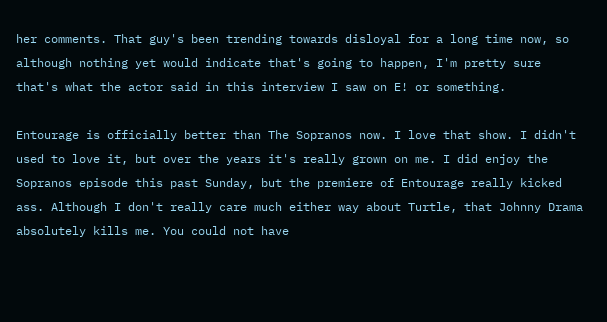her comments. That guy's been trending towards disloyal for a long time now, so although nothing yet would indicate that's going to happen, I'm pretty sure that's what the actor said in this interview I saw on E! or something.

Entourage is officially better than The Sopranos now. I love that show. I didn't used to love it, but over the years it's really grown on me. I did enjoy the Sopranos episode this past Sunday, but the premiere of Entourage really kicked ass. Although I don't really care much either way about Turtle, that Johnny Drama absolutely kills me. You could not have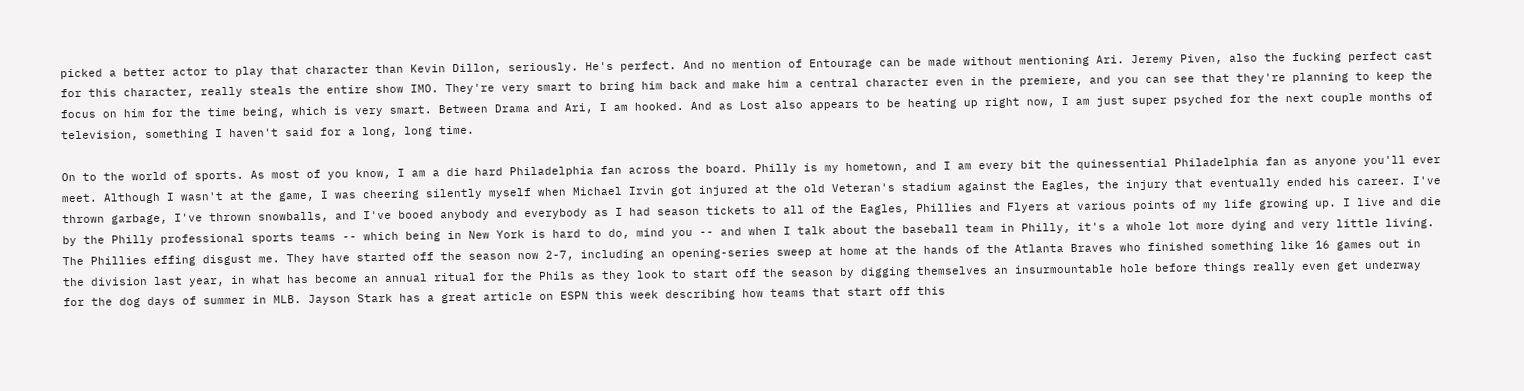picked a better actor to play that character than Kevin Dillon, seriously. He's perfect. And no mention of Entourage can be made without mentioning Ari. Jeremy Piven, also the fucking perfect cast for this character, really steals the entire show IMO. They're very smart to bring him back and make him a central character even in the premiere, and you can see that they're planning to keep the focus on him for the time being, which is very smart. Between Drama and Ari, I am hooked. And as Lost also appears to be heating up right now, I am just super psyched for the next couple months of television, something I haven't said for a long, long time.

On to the world of sports. As most of you know, I am a die hard Philadelphia fan across the board. Philly is my hometown, and I am every bit the quinessential Philadelphia fan as anyone you'll ever meet. Although I wasn't at the game, I was cheering silently myself when Michael Irvin got injured at the old Veteran's stadium against the Eagles, the injury that eventually ended his career. I've thrown garbage, I've thrown snowballs, and I've booed anybody and everybody as I had season tickets to all of the Eagles, Phillies and Flyers at various points of my life growing up. I live and die by the Philly professional sports teams -- which being in New York is hard to do, mind you -- and when I talk about the baseball team in Philly, it's a whole lot more dying and very little living. The Phillies effing disgust me. They have started off the season now 2-7, including an opening-series sweep at home at the hands of the Atlanta Braves who finished something like 16 games out in the division last year, in what has become an annual ritual for the Phils as they look to start off the season by digging themselves an insurmountable hole before things really even get underway for the dog days of summer in MLB. Jayson Stark has a great article on ESPN this week describing how teams that start off this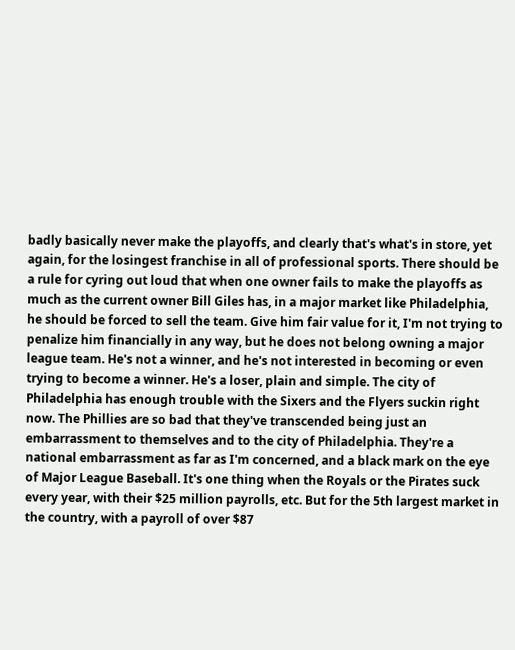badly basically never make the playoffs, and clearly that's what's in store, yet again, for the losingest franchise in all of professional sports. There should be a rule for cyring out loud that when one owner fails to make the playoffs as much as the current owner Bill Giles has, in a major market like Philadelphia, he should be forced to sell the team. Give him fair value for it, I'm not trying to penalize him financially in any way, but he does not belong owning a major league team. He's not a winner, and he's not interested in becoming or even trying to become a winner. He's a loser, plain and simple. The city of Philadelphia has enough trouble with the Sixers and the Flyers suckin right now. The Phillies are so bad that they've transcended being just an embarrassment to themselves and to the city of Philadelphia. They're a national embarrassment as far as I'm concerned, and a black mark on the eye of Major League Baseball. It's one thing when the Royals or the Pirates suck every year, with their $25 million payrolls, etc. But for the 5th largest market in the country, with a payroll of over $87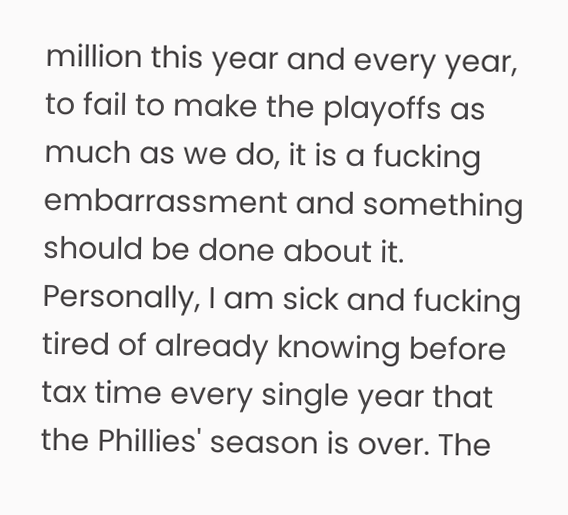million this year and every year, to fail to make the playoffs as much as we do, it is a fucking embarrassment and something should be done about it. Personally, I am sick and fucking tired of already knowing before tax time every single year that the Phillies' season is over. The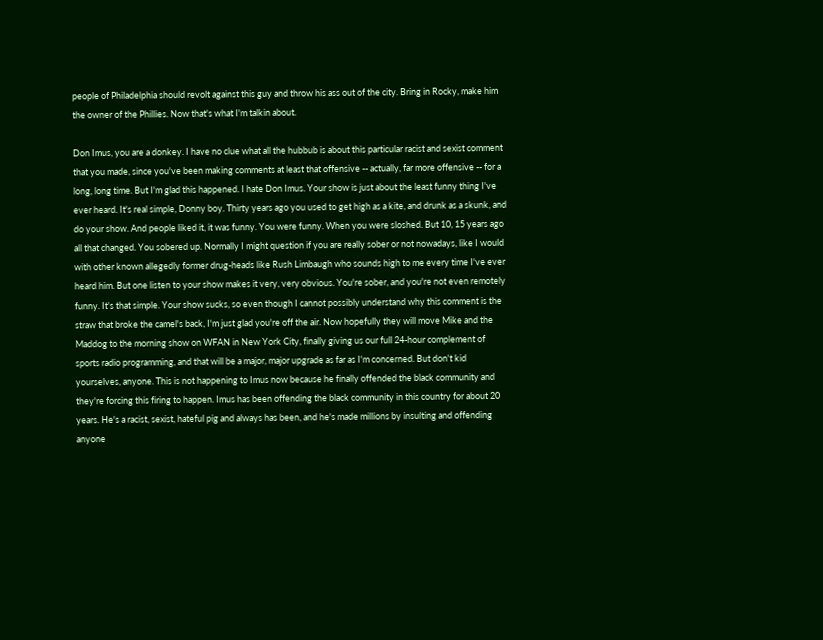people of Philadelphia should revolt against this guy and throw his ass out of the city. Bring in Rocky, make him the owner of the Phillies. Now that's what I'm talkin about.

Don Imus, you are a donkey. I have no clue what all the hubbub is about this particular racist and sexist comment that you made, since you've been making comments at least that offensive -- actually, far more offensive -- for a long, long time. But I'm glad this happened. I hate Don Imus. Your show is just about the least funny thing I've ever heard. It's real simple, Donny boy. Thirty years ago you used to get high as a kite, and drunk as a skunk, and do your show. And people liked it, it was funny. You were funny. When you were sloshed. But 10, 15 years ago all that changed. You sobered up. Normally I might question if you are really sober or not nowadays, like I would with other known allegedly former drug-heads like Rush Limbaugh who sounds high to me every time I've ever heard him. But one listen to your show makes it very, very obvious. You're sober, and you're not even remotely funny. It's that simple. Your show sucks, so even though I cannot possibly understand why this comment is the straw that broke the camel's back, I'm just glad you're off the air. Now hopefully they will move Mike and the Maddog to the morning show on WFAN in New York City, finally giving us our full 24-hour complement of sports radio programming, and that will be a major, major upgrade as far as I'm concerned. But don't kid yourselves, anyone. This is not happening to Imus now because he finally offended the black community and they're forcing this firing to happen. Imus has been offending the black community in this country for about 20 years. He's a racist, sexist, hateful pig and always has been, and he's made millions by insulting and offending anyone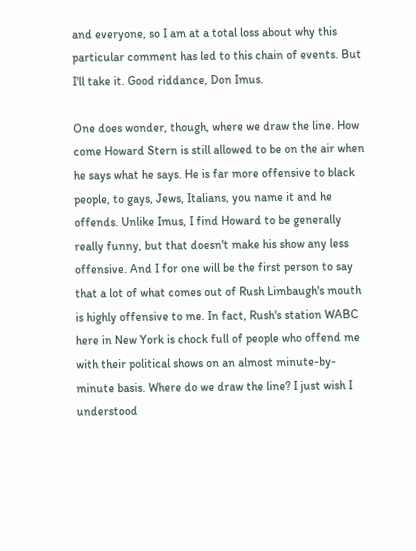and everyone, so I am at a total loss about why this particular comment has led to this chain of events. But I'll take it. Good riddance, Don Imus.

One does wonder, though, where we draw the line. How come Howard Stern is still allowed to be on the air when he says what he says. He is far more offensive to black people, to gays, Jews, Italians, you name it and he offends. Unlike Imus, I find Howard to be generally really funny, but that doesn't make his show any less offensive. And I for one will be the first person to say that a lot of what comes out of Rush Limbaugh's mouth is highly offensive to me. In fact, Rush's station WABC here in New York is chock full of people who offend me with their political shows on an almost minute-by-minute basis. Where do we draw the line? I just wish I understood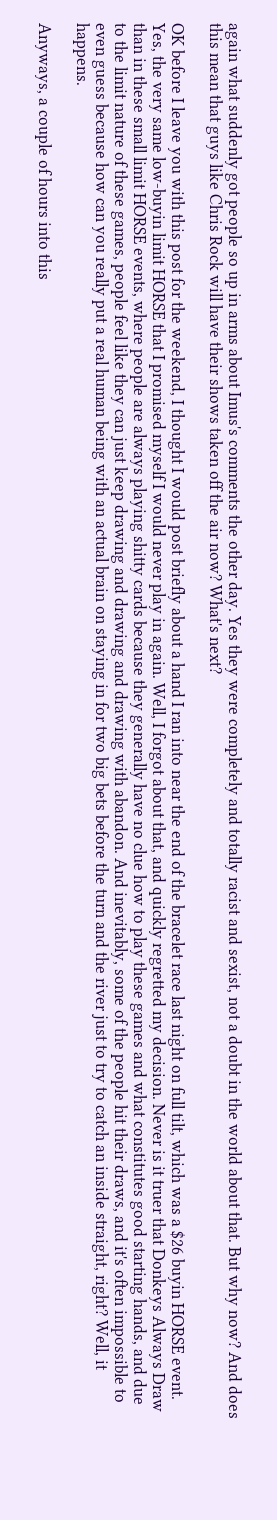again what suddenly got people so up in arms about Imus's comments the other day. Yes they were completely and totally racist and sexist, not a doubt in the world about that. But why now? And does this mean that guys like Chris Rock will have their shows taken off the air now? What's next?

OK before I leave you with this post for the weekend, I thought I would post briefly about a hand I ran into near the end of the bracelet race last night on full tilt, which was a $26 buyin HORSE event. Yes, the very same low-buyin limit HORSE that I promised myself I would never play in again. Well, I forgot about that, and quickly regretted my decision. Never is it truer that Donkeys Always Draw than in these small limit HORSE events, where people are always playing shitty cards because they generally have no clue how to play these games and what constitutes good starting hands, and due to the limit nature of these games, people feel like they can just keep drawing and drawing and drawing with abandon. And inevitably, some of the people hit their draws, and it's often impossible to even guess because how can you really put a real human being with an actual brain on staying in for two big bets before the turn and the river just to try to catch an inside straight, right? Well, it happens.

Anyways, a couple of hours into this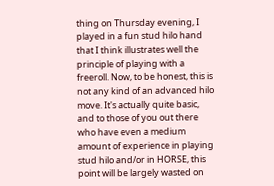thing on Thursday evening, I played in a fun stud hilo hand that I think illustrates well the principle of playing with a freeroll. Now, to be honest, this is not any kind of an advanced hilo move. It's actually quite basic, and to those of you out there who have even a medium amount of experience in playing stud hilo and/or in HORSE, this point will be largely wasted on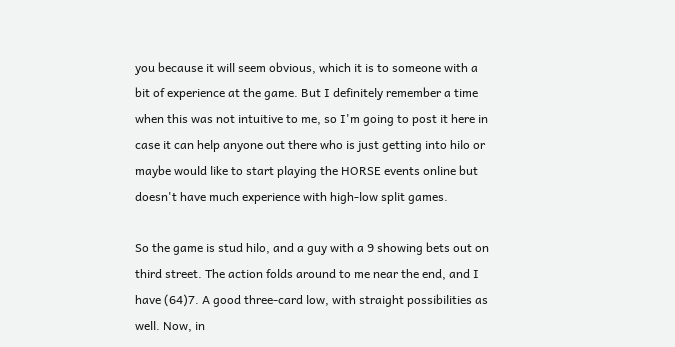you because it will seem obvious, which it is to someone with a bit of experience at the game. But I definitely remember a time when this was not intuitive to me, so I'm going to post it here in case it can help anyone out there who is just getting into hilo or maybe would like to start playing the HORSE events online but doesn't have much experience with high-low split games.

So the game is stud hilo, and a guy with a 9 showing bets out on third street. The action folds around to me near the end, and I have (64)7. A good three-card low, with straight possibilities as well. Now, in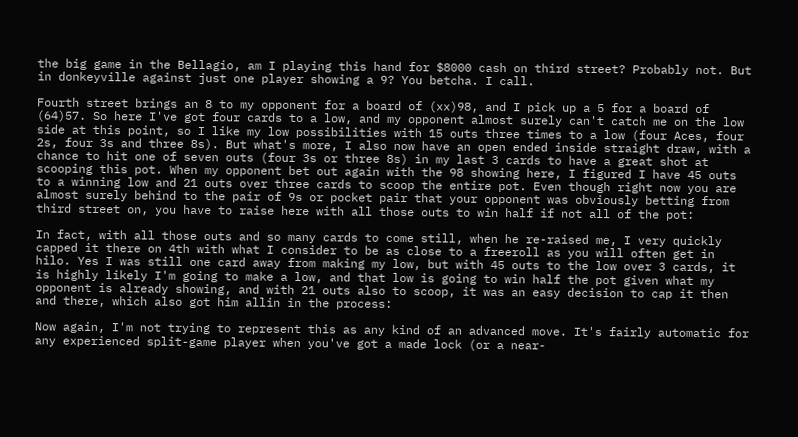the big game in the Bellagio, am I playing this hand for $8000 cash on third street? Probably not. But in donkeyville against just one player showing a 9? You betcha. I call.

Fourth street brings an 8 to my opponent for a board of (xx)98, and I pick up a 5 for a board of (64)57. So here I've got four cards to a low, and my opponent almost surely can't catch me on the low side at this point, so I like my low possibilities with 15 outs three times to a low (four Aces, four 2s, four 3s and three 8s). But what's more, I also now have an open ended inside straight draw, with a chance to hit one of seven outs (four 3s or three 8s) in my last 3 cards to have a great shot at scooping this pot. When my opponent bet out again with the 98 showing here, I figured I have 45 outs to a winning low and 21 outs over three cards to scoop the entire pot. Even though right now you are almost surely behind to the pair of 9s or pocket pair that your opponent was obviously betting from third street on, you have to raise here with all those outs to win half if not all of the pot:

In fact, with all those outs and so many cards to come still, when he re-raised me, I very quickly capped it there on 4th with what I consider to be as close to a freeroll as you will often get in hilo. Yes I was still one card away from making my low, but with 45 outs to the low over 3 cards, it is highly likely I'm going to make a low, and that low is going to win half the pot given what my opponent is already showing, and with 21 outs also to scoop, it was an easy decision to cap it then and there, which also got him allin in the process:

Now again, I'm not trying to represent this as any kind of an advanced move. It's fairly automatic for any experienced split-game player when you've got a made lock (or a near-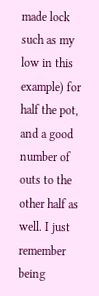made lock such as my low in this example) for half the pot, and a good number of outs to the other half as well. I just remember being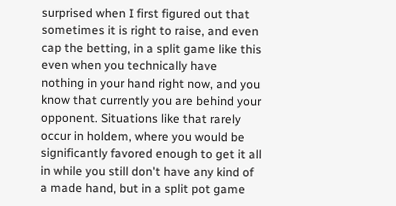surprised when I first figured out that sometimes it is right to raise, and even cap the betting, in a split game like this even when you technically have nothing in your hand right now, and you know that currently you are behind your opponent. Situations like that rarely occur in holdem, where you would be significantly favored enough to get it all in while you still don't have any kind of a made hand, but in a split pot game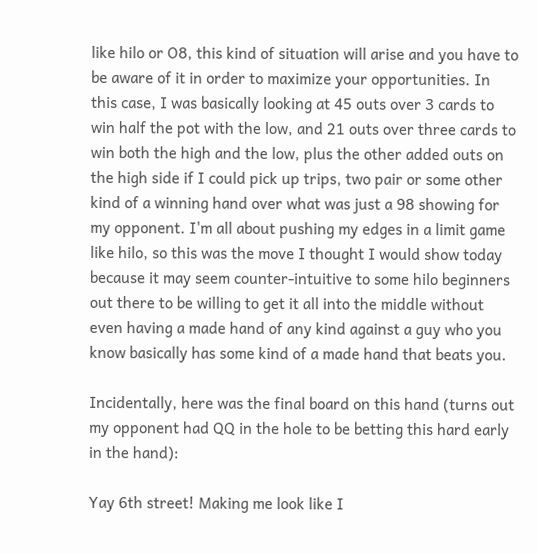like hilo or O8, this kind of situation will arise and you have to be aware of it in order to maximize your opportunities. In this case, I was basically looking at 45 outs over 3 cards to win half the pot with the low, and 21 outs over three cards to win both the high and the low, plus the other added outs on the high side if I could pick up trips, two pair or some other kind of a winning hand over what was just a 98 showing for my opponent. I'm all about pushing my edges in a limit game like hilo, so this was the move I thought I would show today because it may seem counter-intuitive to some hilo beginners out there to be willing to get it all into the middle without even having a made hand of any kind against a guy who you know basically has some kind of a made hand that beats you.

Incidentally, here was the final board on this hand (turns out my opponent had QQ in the hole to be betting this hard early in the hand):

Yay 6th street! Making me look like I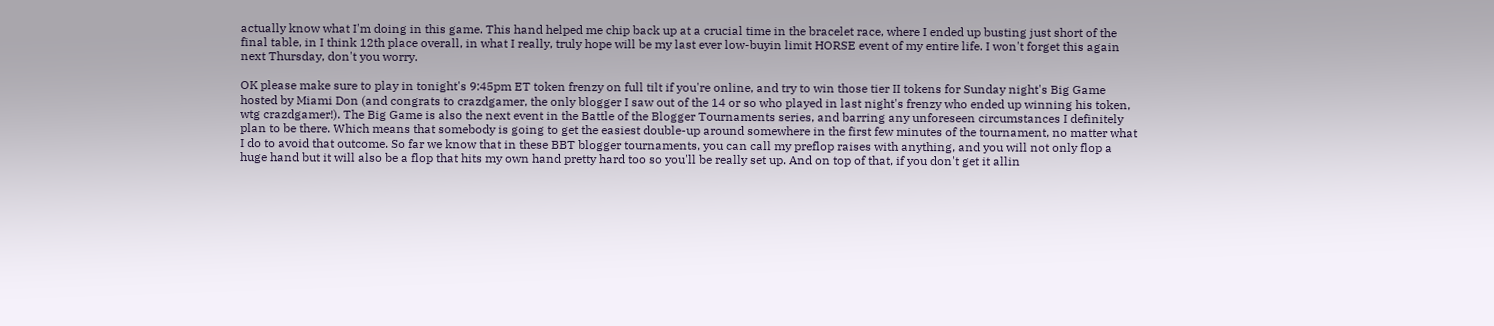actually know what I'm doing in this game. This hand helped me chip back up at a crucial time in the bracelet race, where I ended up busting just short of the final table, in I think 12th place overall, in what I really, truly hope will be my last ever low-buyin limit HORSE event of my entire life. I won't forget this again next Thursday, don't you worry.

OK please make sure to play in tonight's 9:45pm ET token frenzy on full tilt if you're online, and try to win those tier II tokens for Sunday night's Big Game hosted by Miami Don (and congrats to crazdgamer, the only blogger I saw out of the 14 or so who played in last night's frenzy who ended up winning his token, wtg crazdgamer!). The Big Game is also the next event in the Battle of the Blogger Tournaments series, and barring any unforeseen circumstances I definitely plan to be there. Which means that somebody is going to get the easiest double-up around somewhere in the first few minutes of the tournament, no matter what I do to avoid that outcome. So far we know that in these BBT blogger tournaments, you can call my preflop raises with anything, and you will not only flop a huge hand but it will also be a flop that hits my own hand pretty hard too so you'll be really set up. And on top of that, if you don't get it allin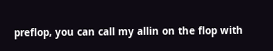preflop, you can call my allin on the flop with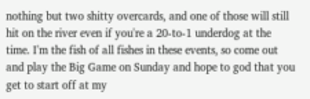nothing but two shitty overcards, and one of those will still hit on the river even if you're a 20-to-1 underdog at the time. I'm the fish of all fishes in these events, so come out and play the Big Game on Sunday and hope to god that you get to start off at my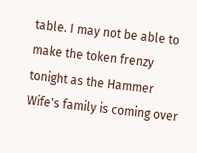table. I may not be able to make the token frenzy tonight as the Hammer Wife's family is coming over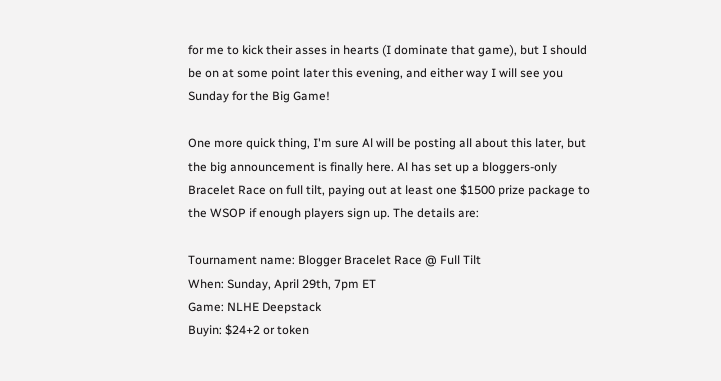for me to kick their asses in hearts (I dominate that game), but I should be on at some point later this evening, and either way I will see you Sunday for the Big Game!

One more quick thing, I'm sure Al will be posting all about this later, but the big announcement is finally here. Al has set up a bloggers-only Bracelet Race on full tilt, paying out at least one $1500 prize package to the WSOP if enough players sign up. The details are:

Tournament name: Blogger Bracelet Race @ Full Tilt
When: Sunday, April 29th, 7pm ET
Game: NLHE Deepstack
Buyin: $24+2 or token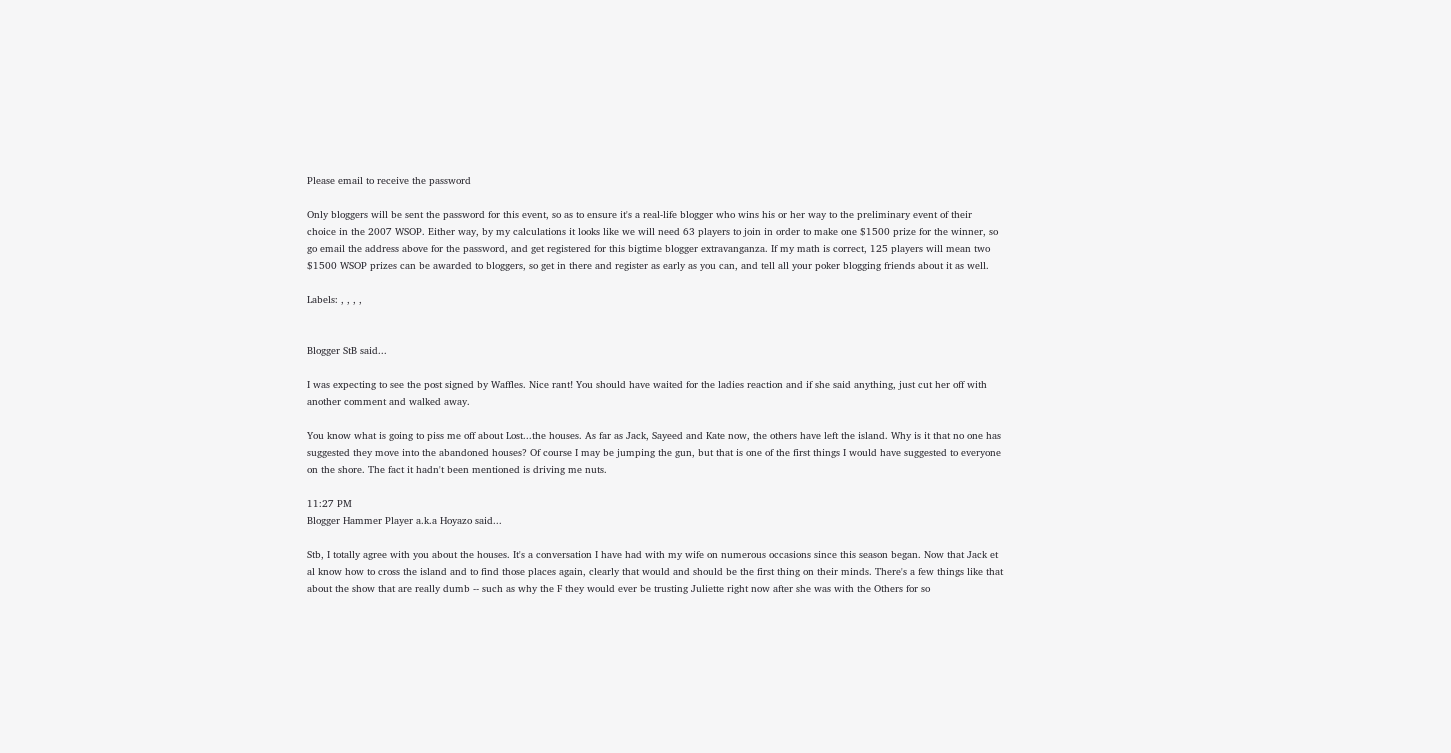Please email to receive the password

Only bloggers will be sent the password for this event, so as to ensure it's a real-life blogger who wins his or her way to the preliminary event of their choice in the 2007 WSOP. Either way, by my calculations it looks like we will need 63 players to join in order to make one $1500 prize for the winner, so go email the address above for the password, and get registered for this bigtime blogger extravanganza. If my math is correct, 125 players will mean two $1500 WSOP prizes can be awarded to bloggers, so get in there and register as early as you can, and tell all your poker blogging friends about it as well.

Labels: , , , ,


Blogger StB said...

I was expecting to see the post signed by Waffles. Nice rant! You should have waited for the ladies reaction and if she said anything, just cut her off with another comment and walked away.

You know what is going to piss me off about Lost...the houses. As far as Jack, Sayeed and Kate now, the others have left the island. Why is it that no one has suggested they move into the abandoned houses? Of course I may be jumping the gun, but that is one of the first things I would have suggested to everyone on the shore. The fact it hadn't been mentioned is driving me nuts.

11:27 PM
Blogger Hammer Player a.k.a Hoyazo said...

Stb, I totally agree with you about the houses. It's a conversation I have had with my wife on numerous occasions since this season began. Now that Jack et al know how to cross the island and to find those places again, clearly that would and should be the first thing on their minds. There's a few things like that about the show that are really dumb -- such as why the F they would ever be trusting Juliette right now after she was with the Others for so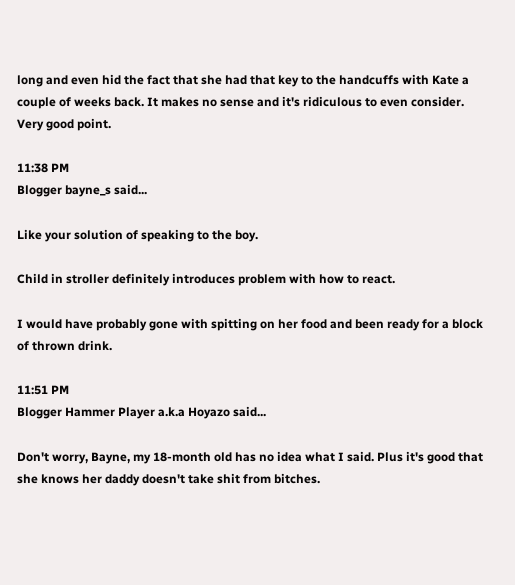long and even hid the fact that she had that key to the handcuffs with Kate a couple of weeks back. It makes no sense and it's ridiculous to even consider. Very good point.

11:38 PM
Blogger bayne_s said...

Like your solution of speaking to the boy.

Child in stroller definitely introduces problem with how to react.

I would have probably gone with spitting on her food and been ready for a block of thrown drink.

11:51 PM
Blogger Hammer Player a.k.a Hoyazo said...

Don't worry, Bayne, my 18-month old has no idea what I said. Plus it's good that she knows her daddy doesn't take shit from bitches.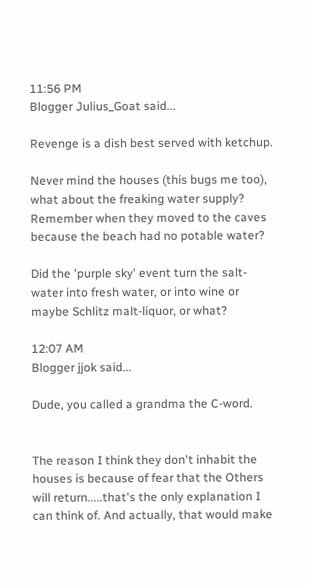11:56 PM
Blogger Julius_Goat said...

Revenge is a dish best served with ketchup.

Never mind the houses (this bugs me too), what about the freaking water supply? Remember when they moved to the caves because the beach had no potable water?

Did the 'purple sky' event turn the salt-water into fresh water, or into wine or maybe Schlitz malt-liquor, or what?

12:07 AM
Blogger jjok said...

Dude, you called a grandma the C-word.


The reason I think they don't inhabit the houses is because of fear that the Others will return.....that's the only explanation I can think of. And actually, that would make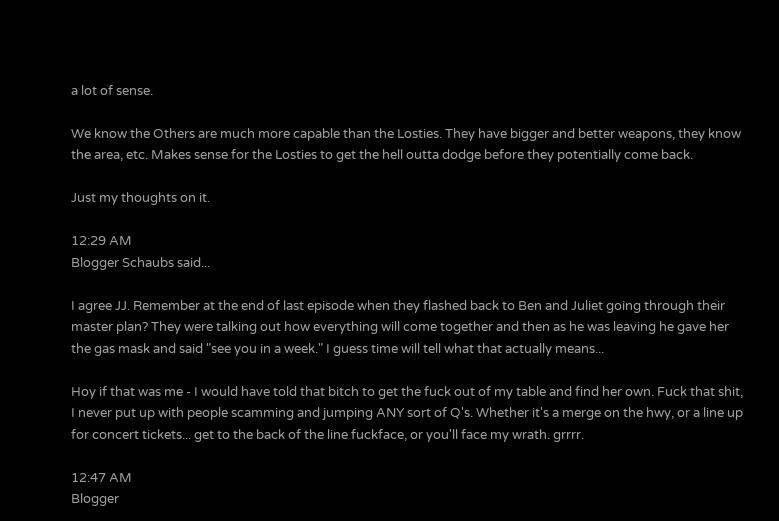a lot of sense.

We know the Others are much more capable than the Losties. They have bigger and better weapons, they know the area, etc. Makes sense for the Losties to get the hell outta dodge before they potentially come back.

Just my thoughts on it.

12:29 AM
Blogger Schaubs said...

I agree JJ. Remember at the end of last episode when they flashed back to Ben and Juliet going through their master plan? They were talking out how everything will come together and then as he was leaving he gave her the gas mask and said "see you in a week." I guess time will tell what that actually means...

Hoy if that was me - I would have told that bitch to get the fuck out of my table and find her own. Fuck that shit, I never put up with people scamming and jumping ANY sort of Q's. Whether it's a merge on the hwy, or a line up for concert tickets... get to the back of the line fuckface, or you'll face my wrath. grrrr.

12:47 AM
Blogger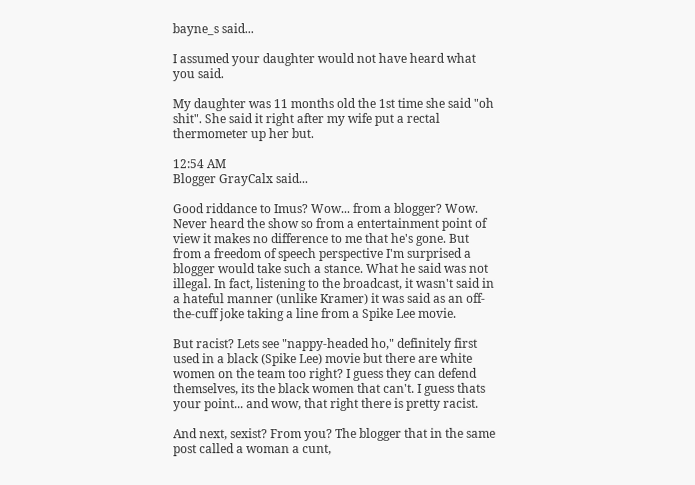bayne_s said...

I assumed your daughter would not have heard what you said.

My daughter was 11 months old the 1st time she said "oh shit". She said it right after my wife put a rectal thermometer up her but.

12:54 AM
Blogger GrayCalx said...

Good riddance to Imus? Wow... from a blogger? Wow. Never heard the show so from a entertainment point of view it makes no difference to me that he's gone. But from a freedom of speech perspective I'm surprised a blogger would take such a stance. What he said was not illegal. In fact, listening to the broadcast, it wasn't said in a hateful manner (unlike Kramer) it was said as an off-the-cuff joke taking a line from a Spike Lee movie.

But racist? Lets see "nappy-headed ho," definitely first used in a black (Spike Lee) movie but there are white women on the team too right? I guess they can defend themselves, its the black women that can't. I guess thats your point... and wow, that right there is pretty racist.

And next, sexist? From you? The blogger that in the same post called a woman a cunt,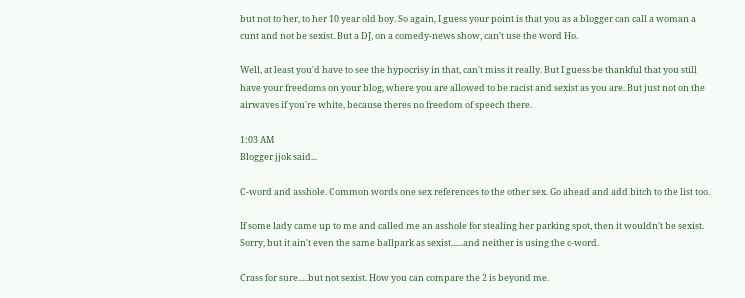but not to her, to her 10 year old boy. So again, I guess your point is that you as a blogger can call a woman a cunt and not be sexist. But a DJ, on a comedy-news show, can't use the word Ho.

Well, at least you'd have to see the hypocrisy in that, can't miss it really. But I guess be thankful that you still have your freedoms on your blog, where you are allowed to be racist and sexist as you are. But just not on the airwaves if you're white, because theres no freedom of speech there.

1:03 AM
Blogger jjok said...

C-word and asshole. Common words one sex references to the other sex. Go ahead and add bitch to the list too.

If some lady came up to me and called me an asshole for stealing her parking spot, then it wouldn't be sexist. Sorry, but it ain't even the same ballpark as sexist......and neither is using the c-word.

Crass for sure.....but not sexist. How you can compare the 2 is beyond me.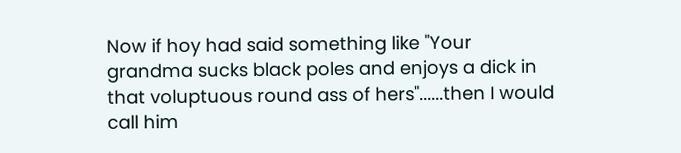Now if hoy had said something like "Your grandma sucks black poles and enjoys a dick in that voluptuous round ass of hers"......then I would call him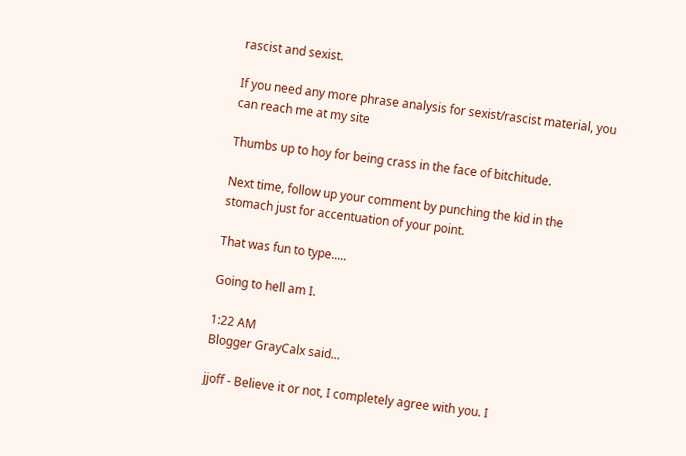rascist and sexist.

If you need any more phrase analysis for sexist/rascist material, you can reach me at my site

Thumbs up to hoy for being crass in the face of bitchitude.

Next time, follow up your comment by punching the kid in the stomach just for accentuation of your point.

That was fun to type.....

Going to hell am I.

1:22 AM
Blogger GrayCalx said...

jjoff - Believe it or not, I completely agree with you. I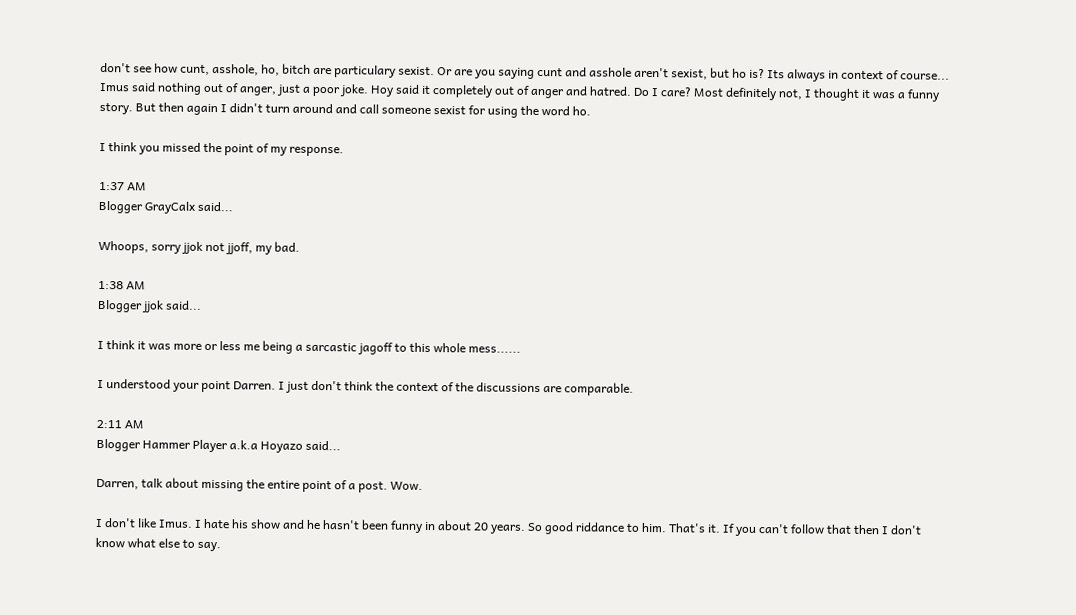don't see how cunt, asshole, ho, bitch are particulary sexist. Or are you saying cunt and asshole aren't sexist, but ho is? Its always in context of course... Imus said nothing out of anger, just a poor joke. Hoy said it completely out of anger and hatred. Do I care? Most definitely not, I thought it was a funny story. But then again I didn't turn around and call someone sexist for using the word ho.

I think you missed the point of my response.

1:37 AM
Blogger GrayCalx said...

Whoops, sorry jjok not jjoff, my bad.

1:38 AM
Blogger jjok said...

I think it was more or less me being a sarcastic jagoff to this whole mess......

I understood your point Darren. I just don't think the context of the discussions are comparable.

2:11 AM
Blogger Hammer Player a.k.a Hoyazo said...

Darren, talk about missing the entire point of a post. Wow.

I don't like Imus. I hate his show and he hasn't been funny in about 20 years. So good riddance to him. That's it. If you can't follow that then I don't know what else to say.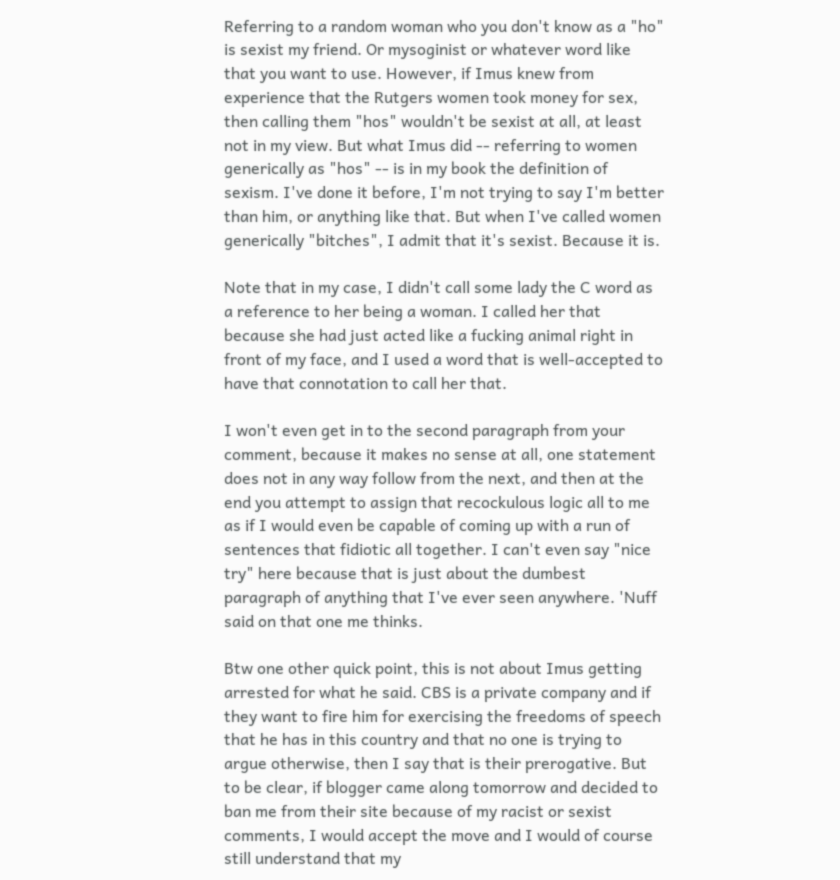Referring to a random woman who you don't know as a "ho" is sexist my friend. Or mysoginist or whatever word like that you want to use. However, if Imus knew from experience that the Rutgers women took money for sex, then calling them "hos" wouldn't be sexist at all, at least not in my view. But what Imus did -- referring to women generically as "hos" -- is in my book the definition of sexism. I've done it before, I'm not trying to say I'm better than him, or anything like that. But when I've called women generically "bitches", I admit that it's sexist. Because it is.

Note that in my case, I didn't call some lady the C word as a reference to her being a woman. I called her that because she had just acted like a fucking animal right in front of my face, and I used a word that is well-accepted to have that connotation to call her that.

I won't even get in to the second paragraph from your comment, because it makes no sense at all, one statement does not in any way follow from the next, and then at the end you attempt to assign that recockulous logic all to me as if I would even be capable of coming up with a run of sentences that fidiotic all together. I can't even say "nice try" here because that is just about the dumbest paragraph of anything that I've ever seen anywhere. 'Nuff said on that one me thinks.

Btw one other quick point, this is not about Imus getting arrested for what he said. CBS is a private company and if they want to fire him for exercising the freedoms of speech that he has in this country and that no one is trying to argue otherwise, then I say that is their prerogative. But to be clear, if blogger came along tomorrow and decided to ban me from their site because of my racist or sexist comments, I would accept the move and I would of course still understand that my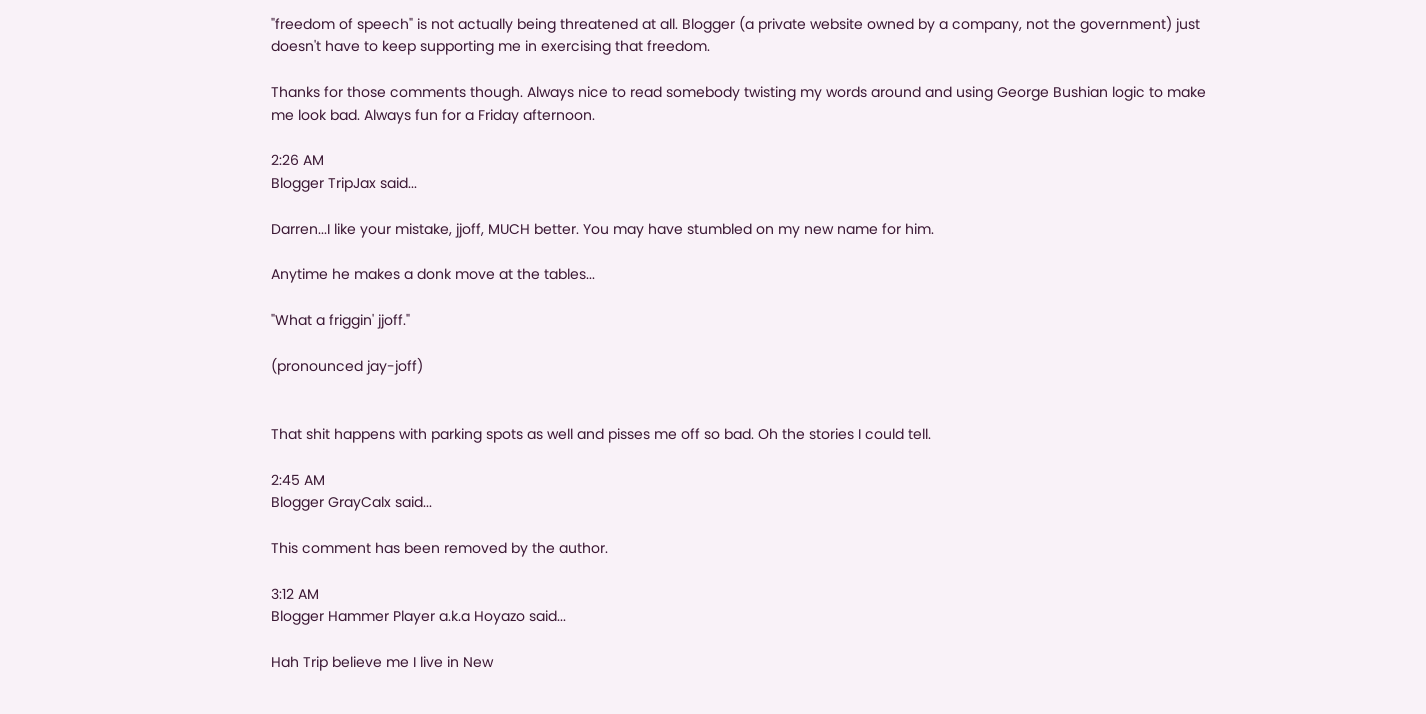"freedom of speech" is not actually being threatened at all. Blogger (a private website owned by a company, not the government) just doesn't have to keep supporting me in exercising that freedom.

Thanks for those comments though. Always nice to read somebody twisting my words around and using George Bushian logic to make me look bad. Always fun for a Friday afternoon.

2:26 AM
Blogger TripJax said...

Darren...I like your mistake, jjoff, MUCH better. You may have stumbled on my new name for him.

Anytime he makes a donk move at the tables...

"What a friggin' jjoff."

(pronounced jay-joff)


That shit happens with parking spots as well and pisses me off so bad. Oh the stories I could tell.

2:45 AM
Blogger GrayCalx said...

This comment has been removed by the author.

3:12 AM
Blogger Hammer Player a.k.a Hoyazo said...

Hah Trip believe me I live in New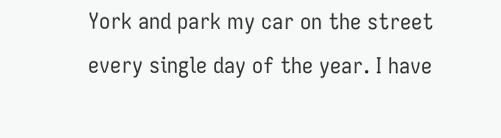York and park my car on the street every single day of the year. I have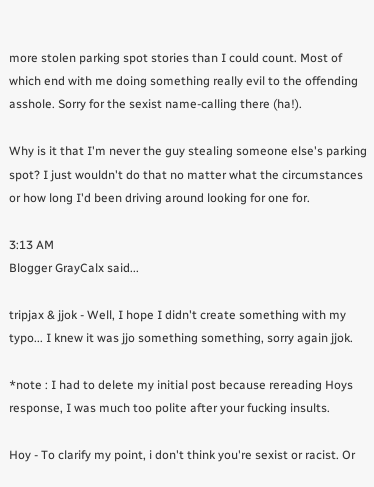more stolen parking spot stories than I could count. Most of which end with me doing something really evil to the offending asshole. Sorry for the sexist name-calling there (ha!).

Why is it that I'm never the guy stealing someone else's parking spot? I just wouldn't do that no matter what the circumstances or how long I'd been driving around looking for one for.

3:13 AM
Blogger GrayCalx said...

tripjax & jjok - Well, I hope I didn't create something with my typo... I knew it was jjo something something, sorry again jjok.

*note : I had to delete my initial post because rereading Hoys response, I was much too polite after your fucking insults.

Hoy - To clarify my point, i don't think you're sexist or racist. Or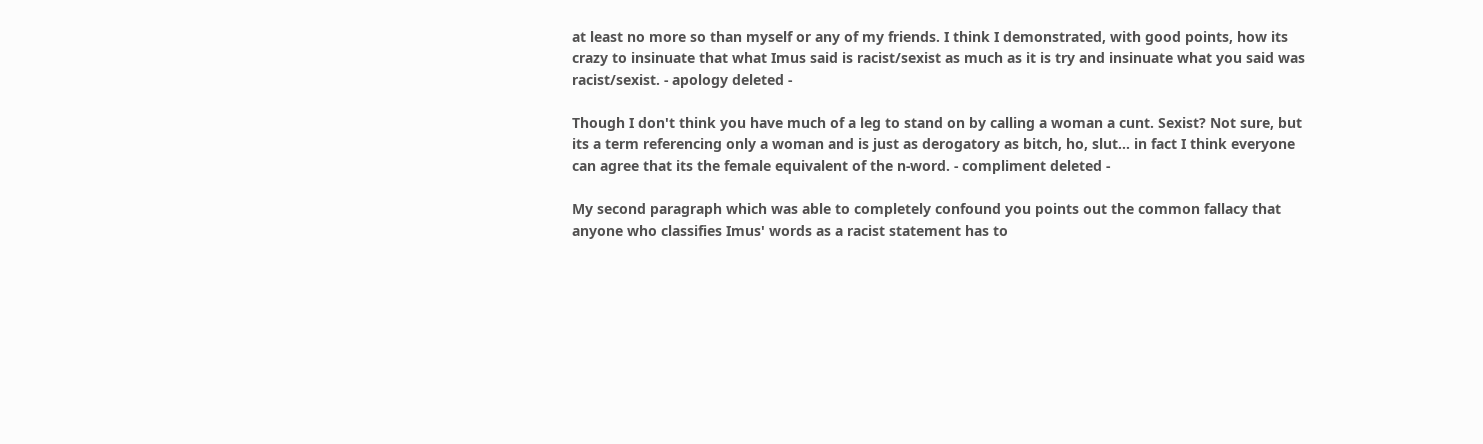at least no more so than myself or any of my friends. I think I demonstrated, with good points, how its crazy to insinuate that what Imus said is racist/sexist as much as it is try and insinuate what you said was racist/sexist. - apology deleted -

Though I don't think you have much of a leg to stand on by calling a woman a cunt. Sexist? Not sure, but its a term referencing only a woman and is just as derogatory as bitch, ho, slut... in fact I think everyone can agree that its the female equivalent of the n-word. - compliment deleted -

My second paragraph which was able to completely confound you points out the common fallacy that anyone who classifies Imus' words as a racist statement has to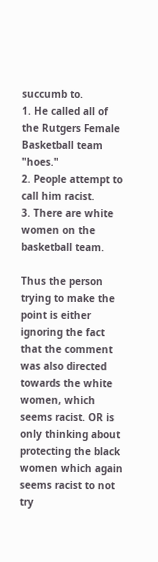succumb to.
1. He called all of the Rutgers Female Basketball team "hoes."
2. People attempt to call him racist.
3. There are white women on the basketball team.

Thus the person trying to make the point is either ignoring the fact that the comment was also directed towards the white women, which seems racist. OR is only thinking about protecting the black women which again seems racist to not try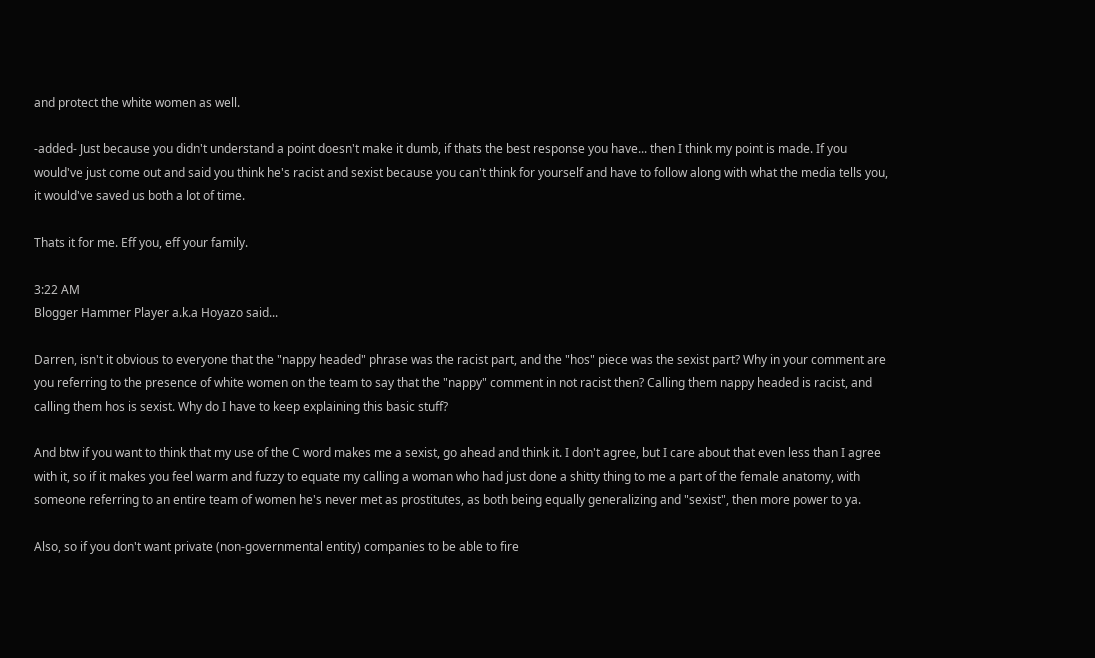and protect the white women as well.

-added- Just because you didn't understand a point doesn't make it dumb, if thats the best response you have... then I think my point is made. If you would've just come out and said you think he's racist and sexist because you can't think for yourself and have to follow along with what the media tells you, it would've saved us both a lot of time.

Thats it for me. Eff you, eff your family.

3:22 AM
Blogger Hammer Player a.k.a Hoyazo said...

Darren, isn't it obvious to everyone that the "nappy headed" phrase was the racist part, and the "hos" piece was the sexist part? Why in your comment are you referring to the presence of white women on the team to say that the "nappy" comment in not racist then? Calling them nappy headed is racist, and calling them hos is sexist. Why do I have to keep explaining this basic stuff?

And btw if you want to think that my use of the C word makes me a sexist, go ahead and think it. I don't agree, but I care about that even less than I agree with it, so if it makes you feel warm and fuzzy to equate my calling a woman who had just done a shitty thing to me a part of the female anatomy, with someone referring to an entire team of women he's never met as prostitutes, as both being equally generalizing and "sexist", then more power to ya.

Also, so if you don't want private (non-governmental entity) companies to be able to fire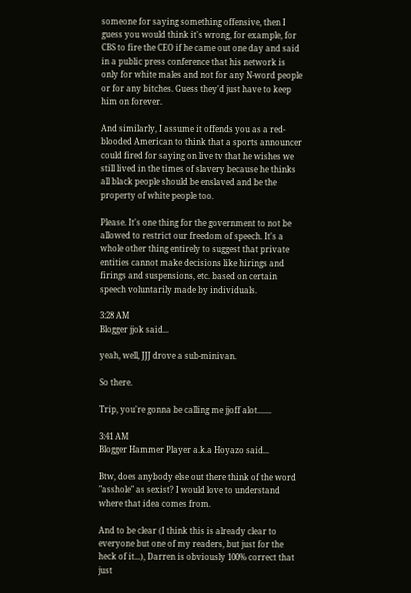someone for saying something offensive, then I guess you would think it's wrong, for example, for CBS to fire the CEO if he came out one day and said in a public press conference that his network is only for white males and not for any N-word people or for any bitches. Guess they'd just have to keep him on forever.

And similarly, I assume it offends you as a red-blooded American to think that a sports announcer could fired for saying on live tv that he wishes we still lived in the times of slavery because he thinks all black people should be enslaved and be the property of white people too.

Please. It's one thing for the government to not be allowed to restrict our freedom of speech. It's a whole other thing entirely to suggest that private entities cannot make decisions like hirings and firings and suspensions, etc. based on certain speech voluntarily made by individuals.

3:28 AM
Blogger jjok said...

yeah, well, JJJ drove a sub-minivan.

So there.

Trip, you're gonna be calling me jjoff alot.......

3:41 AM
Blogger Hammer Player a.k.a Hoyazo said...

Btw, does anybody else out there think of the word "asshole" as sexist? I would love to understand where that idea comes from.

And to be clear (I think this is already clear to everyone but one of my readers, but just for the heck of it...), Darren is obviously 100% correct that just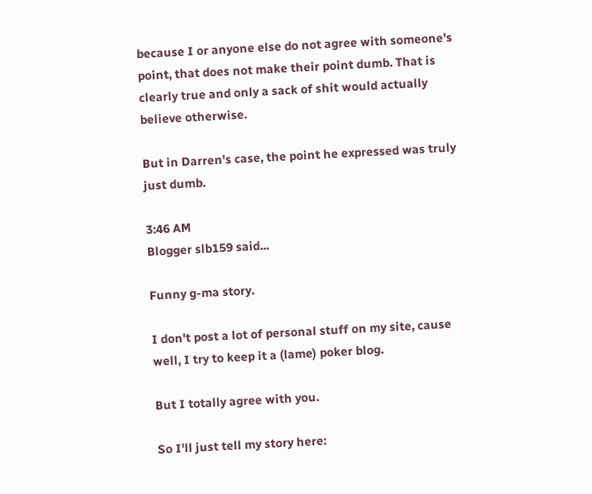because I or anyone else do not agree with someone's point, that does not make their point dumb. That is clearly true and only a sack of shit would actually believe otherwise.

But in Darren's case, the point he expressed was truly just dumb.

3:46 AM
Blogger slb159 said...

Funny g-ma story.

I don't post a lot of personal stuff on my site, cause well, I try to keep it a (lame) poker blog.

But I totally agree with you.

So I'll just tell my story here: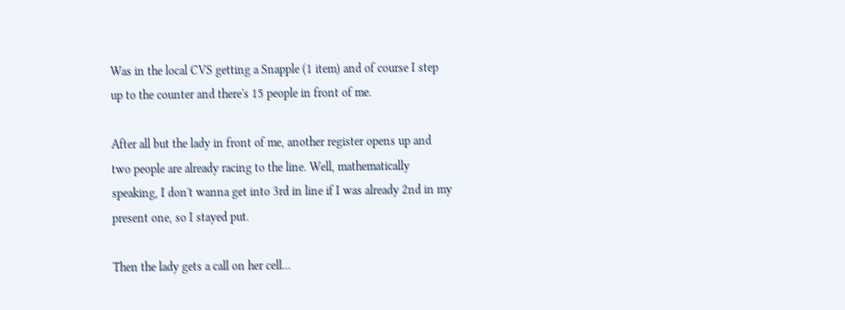Was in the local CVS getting a Snapple (1 item) and of course I step up to the counter and there's 15 people in front of me.

After all but the lady in front of me, another register opens up and two people are already racing to the line. Well, mathematically speaking, I don't wanna get into 3rd in line if I was already 2nd in my present one, so I stayed put.

Then the lady gets a call on her cell...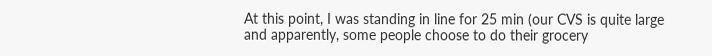At this point, I was standing in line for 25 min (our CVS is quite large and apparently, some people choose to do their grocery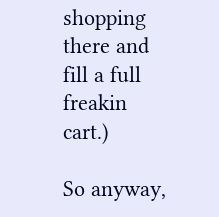shopping there and fill a full freakin cart.)

So anyway,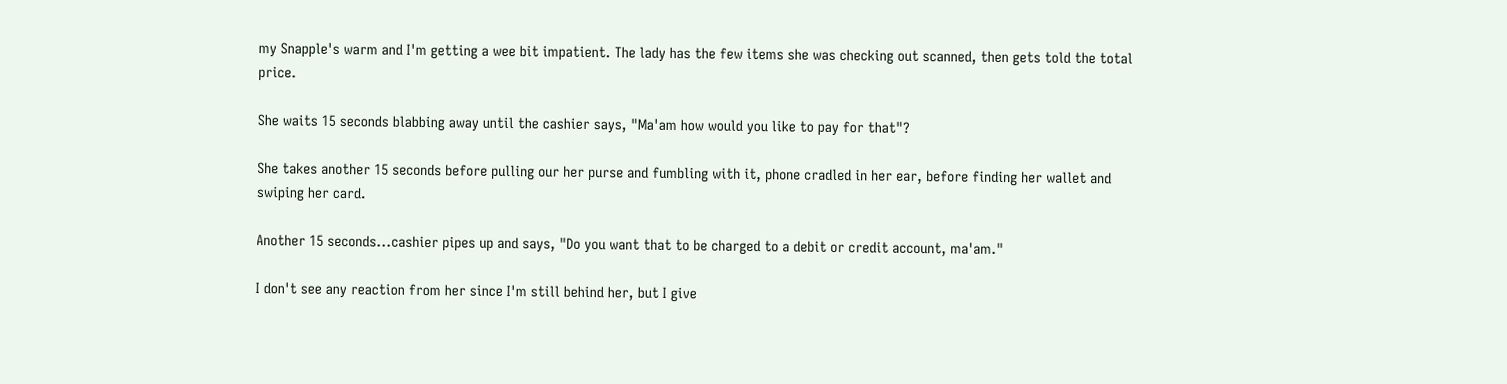my Snapple's warm and I'm getting a wee bit impatient. The lady has the few items she was checking out scanned, then gets told the total price.

She waits 15 seconds blabbing away until the cashier says, "Ma'am how would you like to pay for that"?

She takes another 15 seconds before pulling our her purse and fumbling with it, phone cradled in her ear, before finding her wallet and swiping her card.

Another 15 seconds...cashier pipes up and says, "Do you want that to be charged to a debit or credit account, ma'am."

I don't see any reaction from her since I'm still behind her, but I give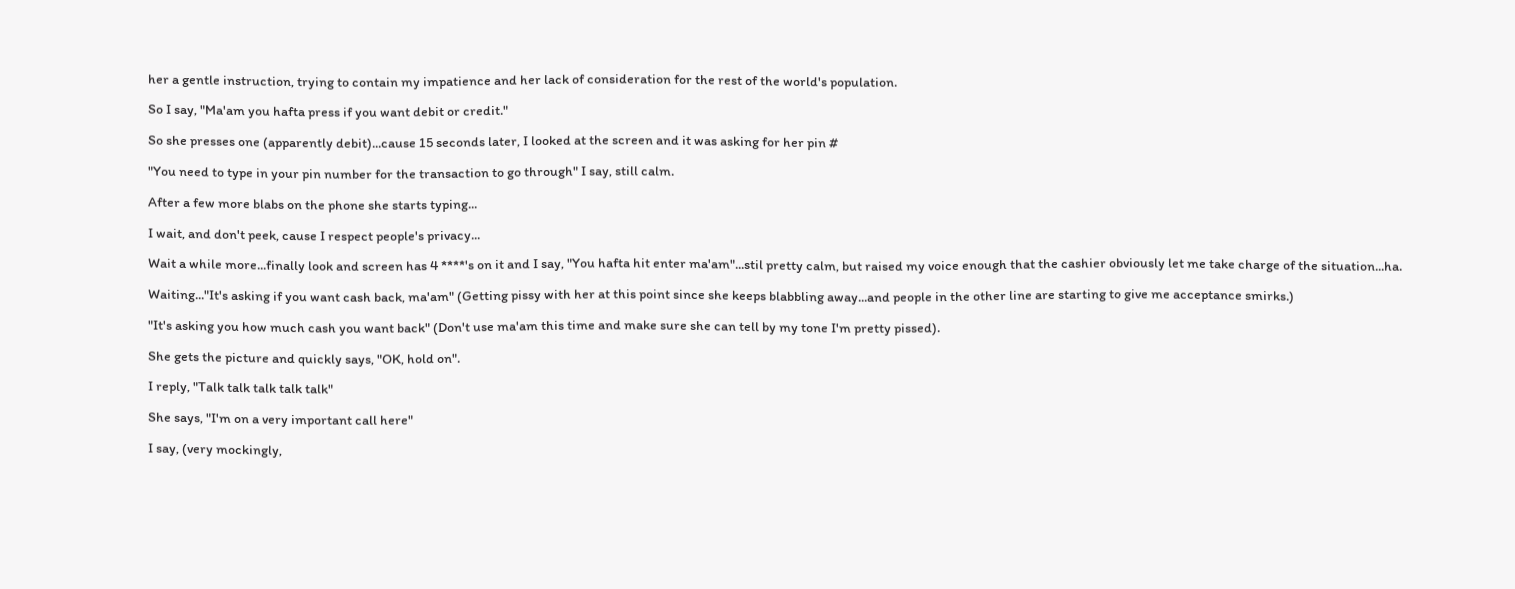her a gentle instruction, trying to contain my impatience and her lack of consideration for the rest of the world's population.

So I say, "Ma'am you hafta press if you want debit or credit."

So she presses one (apparently debit)...cause 15 seconds later, I looked at the screen and it was asking for her pin #

"You need to type in your pin number for the transaction to go through" I say, still calm.

After a few more blabs on the phone she starts typing...

I wait, and don't peek, cause I respect people's privacy...

Wait a while more...finally look and screen has 4 ****'s on it and I say, "You hafta hit enter ma'am"...stil pretty calm, but raised my voice enough that the cashier obviously let me take charge of the situation...ha.

Waiting..."It's asking if you want cash back, ma'am" (Getting pissy with her at this point since she keeps blabbling away...and people in the other line are starting to give me acceptance smirks.)

"It's asking you how much cash you want back" (Don't use ma'am this time and make sure she can tell by my tone I'm pretty pissed).

She gets the picture and quickly says, "OK, hold on".

I reply, "Talk talk talk talk talk"

She says, "I'm on a very important call here"

I say, (very mockingly,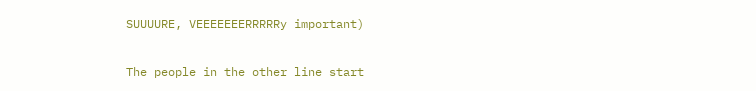SUUUURE, VEEEEEEERRRRRy important)

The people in the other line start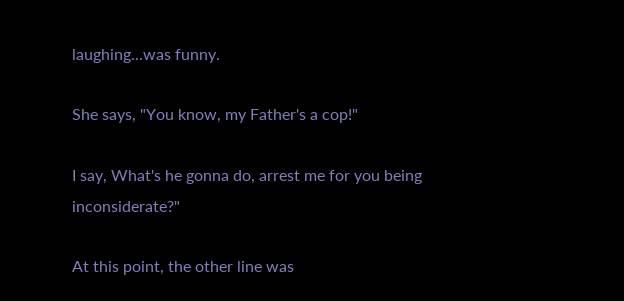laughing...was funny.

She says, "You know, my Father's a cop!"

I say, What's he gonna do, arrest me for you being inconsiderate?"

At this point, the other line was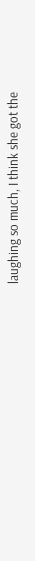laughing so much, I think she got the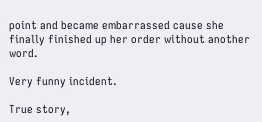point and became embarrassed cause she finally finished up her order without another word.

Very funny incident.

True story,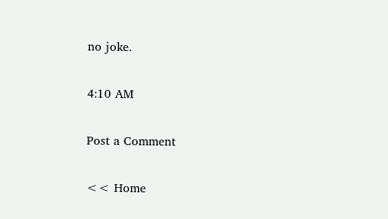no joke.

4:10 AM

Post a Comment

<< Home